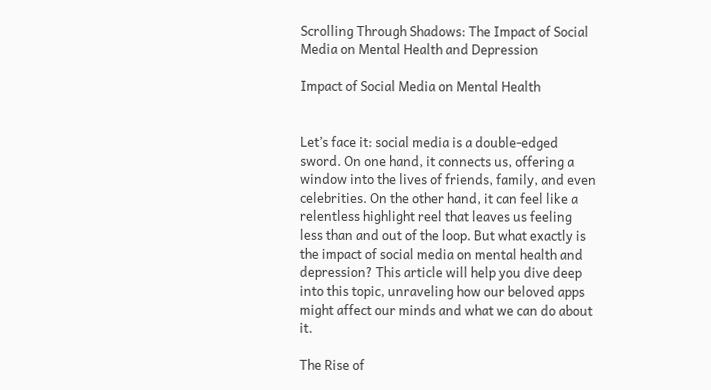Scrolling Through Shadows: The Impact of Social Media on Mental Health and Depression

Impact of Social Media on Mental Health


Let’s face it: social media is a double-edged sword. On one hand, it connects us, offering a window into the lives of friends, family, and even celebrities. On the other hand, it can feel like a relentless highlight reel that leaves us feeling less than and out of the loop. But what exactly is the impact of social media on mental health and depression? This article will help you dive deep into this topic, unraveling how our beloved apps might affect our minds and what we can do about it.

The Rise of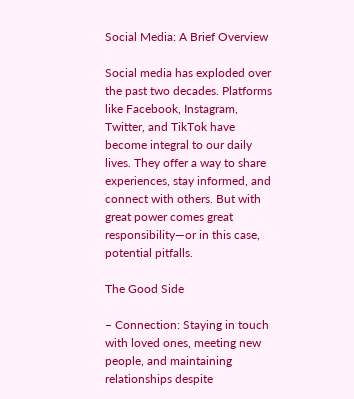Social Media: A Brief Overview

Social media has exploded over the past two decades. Platforms like Facebook, Instagram, Twitter, and TikTok have become integral to our daily lives. They offer a way to share experiences, stay informed, and connect with others. But with great power comes great responsibility—or in this case, potential pitfalls.

The Good Side

– Connection: Staying in touch with loved ones, meeting new people, and maintaining relationships despite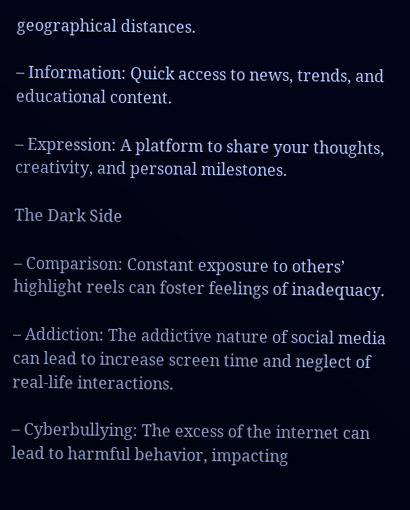geographical distances.

– Information: Quick access to news, trends, and educational content.

– Expression: A platform to share your thoughts, creativity, and personal milestones.

The Dark Side

– Comparison: Constant exposure to others’ highlight reels can foster feelings of inadequacy.

– Addiction: The addictive nature of social media can lead to increase screen time and neglect of real-life interactions.

– Cyberbullying: The excess of the internet can lead to harmful behavior, impacting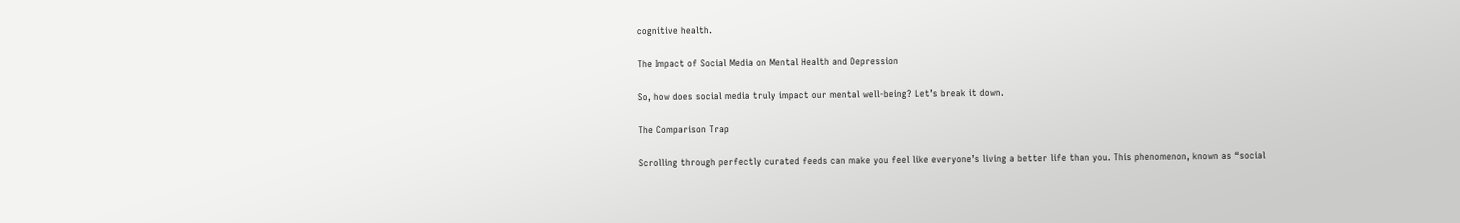cognitive health.

The Impact of Social Media on Mental Health and Depression

So, how does social media truly impact our mental well-being? Let’s break it down.

The Comparison Trap

Scrolling through perfectly curated feeds can make you feel like everyone’s living a better life than you. This phenomenon, known as “social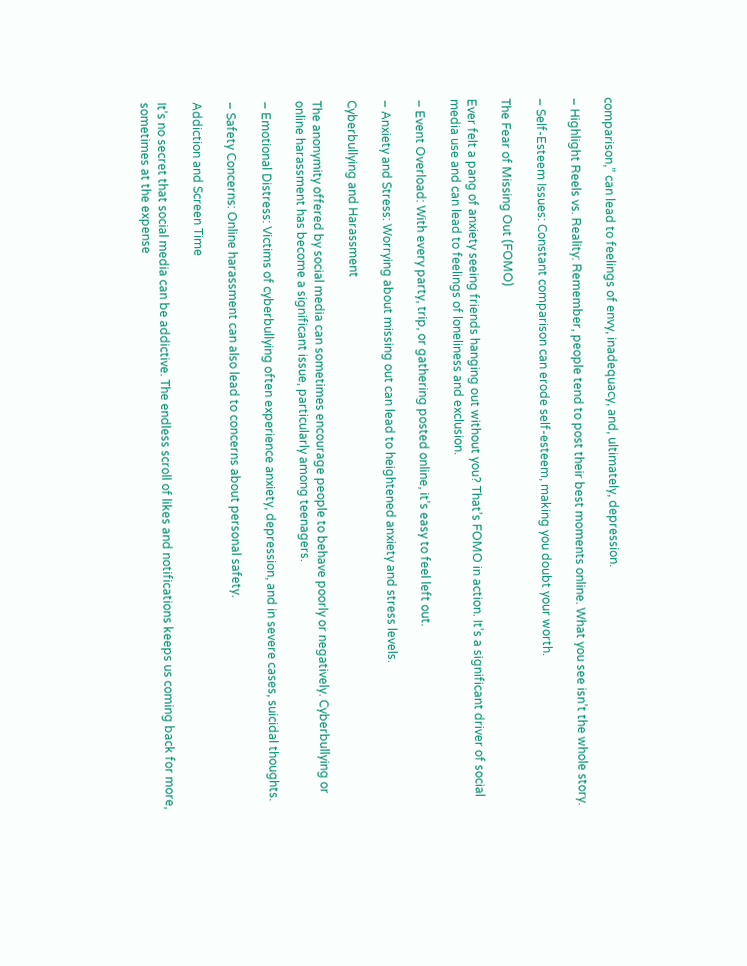comparison,” can lead to feelings of envy, inadequacy, and, ultimately, depression.

– Highlight Reels vs. Reality: Remember, people tend to post their best moments online. What you see isn’t the whole story.

– Self-Esteem Issues: Constant comparison can erode self-esteem, making you doubt your worth.

The Fear of Missing Out (FOMO)

Ever felt a pang of anxiety seeing friends hanging out without you? That’s FOMO in action. It’s a significant driver of social media use and can lead to feelings of loneliness and exclusion.

– Event Overload: With every party, trip, or gathering posted online, it’s easy to feel left out.

– Anxiety and Stress: Worrying about missing out can lead to heightened anxiety and stress levels.

Cyberbullying and Harassment

The anonymity offered by social media can sometimes encourage people to behave poorly or negatively. Cyberbullying or online harassment has become a significant issue, particularly among teenagers.

– Emotional Distress: Victims of cyberbullying often experience anxiety, depression, and in severe cases, suicidal thoughts.

– Safety Concerns: Online harassment can also lead to concerns about personal safety.

Addiction and Screen Time

It’s no secret that social media can be addictive. The endless scroll of likes and notifications keeps us coming back for more, sometimes at the expense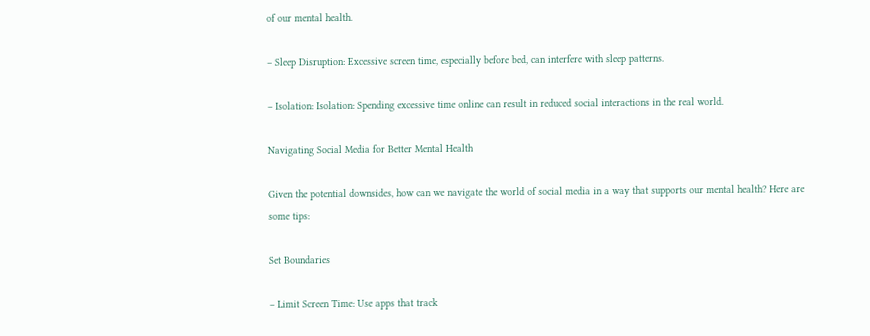of our mental health.

– Sleep Disruption: Excessive screen time, especially before bed, can interfere with sleep patterns.

– Isolation: Isolation: Spending excessive time online can result in reduced social interactions in the real world.

Navigating Social Media for Better Mental Health

Given the potential downsides, how can we navigate the world of social media in a way that supports our mental health? Here are some tips:

Set Boundaries

– Limit Screen Time: Use apps that track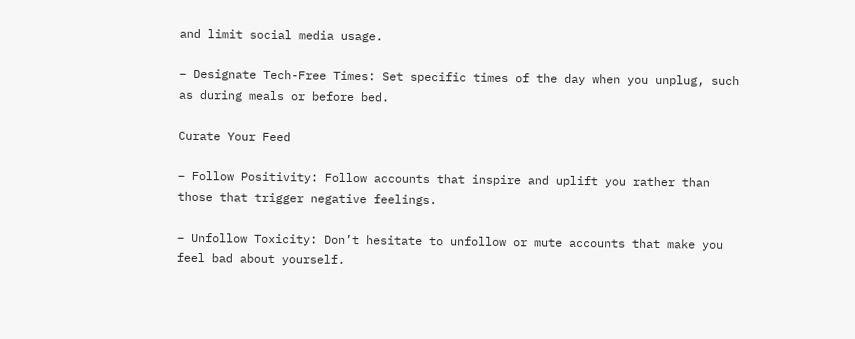and limit social media usage.

– Designate Tech-Free Times: Set specific times of the day when you unplug, such as during meals or before bed.

Curate Your Feed

– Follow Positivity: Follow accounts that inspire and uplift you rather than those that trigger negative feelings.

– Unfollow Toxicity: Don’t hesitate to unfollow or mute accounts that make you feel bad about yourself.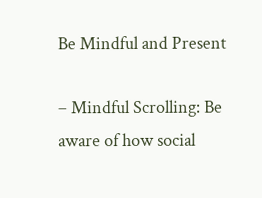Be Mindful and Present

– Mindful Scrolling: Be aware of how social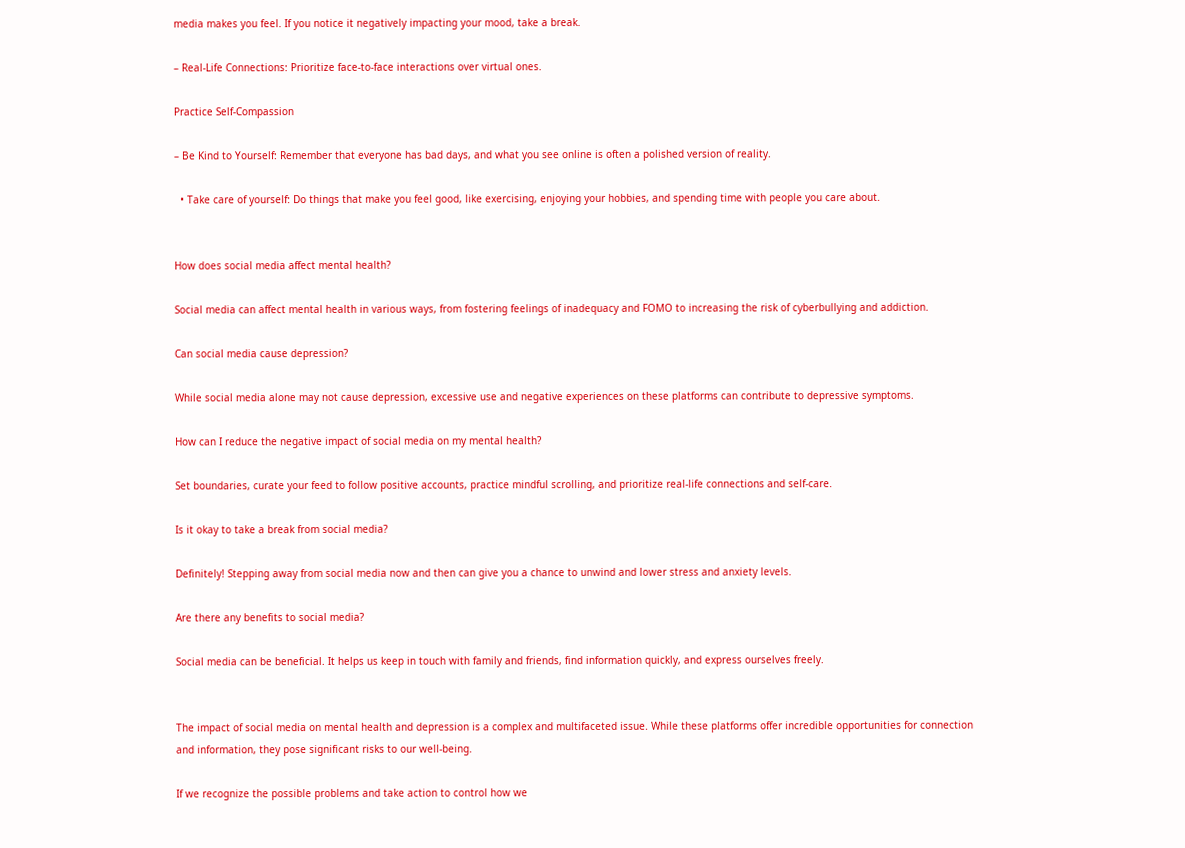media makes you feel. If you notice it negatively impacting your mood, take a break.

– Real-Life Connections: Prioritize face-to-face interactions over virtual ones.

Practice Self-Compassion

– Be Kind to Yourself: Remember that everyone has bad days, and what you see online is often a polished version of reality.

  • Take care of yourself: Do things that make you feel good, like exercising, enjoying your hobbies, and spending time with people you care about.


How does social media affect mental health?

Social media can affect mental health in various ways, from fostering feelings of inadequacy and FOMO to increasing the risk of cyberbullying and addiction.

Can social media cause depression?

While social media alone may not cause depression, excessive use and negative experiences on these platforms can contribute to depressive symptoms.

How can I reduce the negative impact of social media on my mental health?

Set boundaries, curate your feed to follow positive accounts, practice mindful scrolling, and prioritize real-life connections and self-care.

Is it okay to take a break from social media?

Definitely! Stepping away from social media now and then can give you a chance to unwind and lower stress and anxiety levels.

Are there any benefits to social media?

Social media can be beneficial. It helps us keep in touch with family and friends, find information quickly, and express ourselves freely.


The impact of social media on mental health and depression is a complex and multifaceted issue. While these platforms offer incredible opportunities for connection and information, they pose significant risks to our well-being.

If we recognize the possible problems and take action to control how we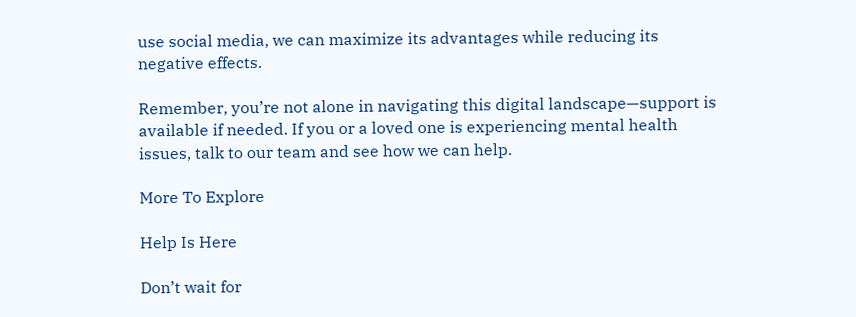use social media, we can maximize its advantages while reducing its negative effects.

Remember, you’re not alone in navigating this digital landscape—support is available if needed. If you or a loved one is experiencing mental health issues, talk to our team and see how we can help.

More To Explore

Help Is Here

Don’t wait for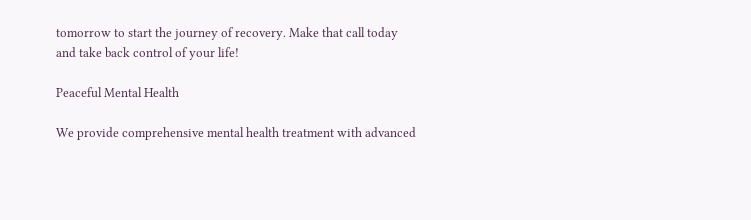tomorrow to start the journey of recovery. Make that call today and take back control of your life!

Peaceful Mental Health

We provide comprehensive mental health treatment with advanced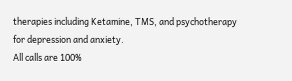therapies including Ketamine, TMS, and psychotherapy for depression and anxiety.
All calls are 100%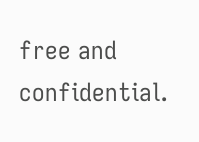free and confidential.